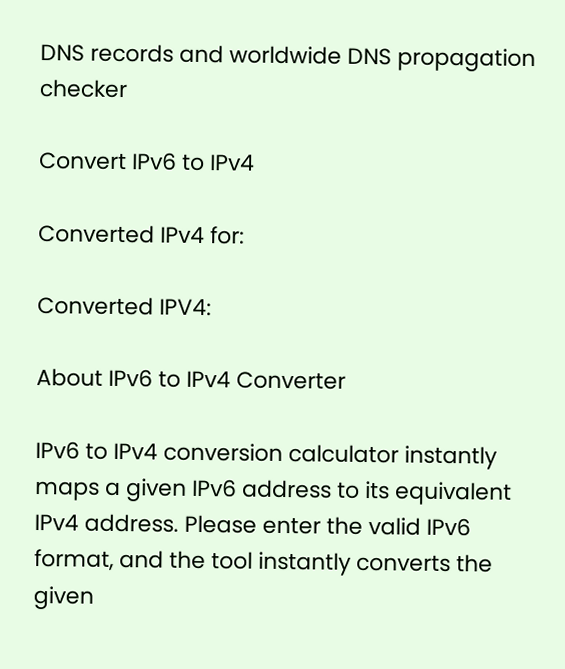DNS records and worldwide DNS propagation checker

Convert IPv6 to IPv4

Converted IPv4 for:

Converted IPV4:

About IPv6 to IPv4 Converter

IPv6 to IPv4 conversion calculator instantly maps a given IPv6 address to its equivalent IPv4 address. Please enter the valid IPv6 format, and the tool instantly converts the given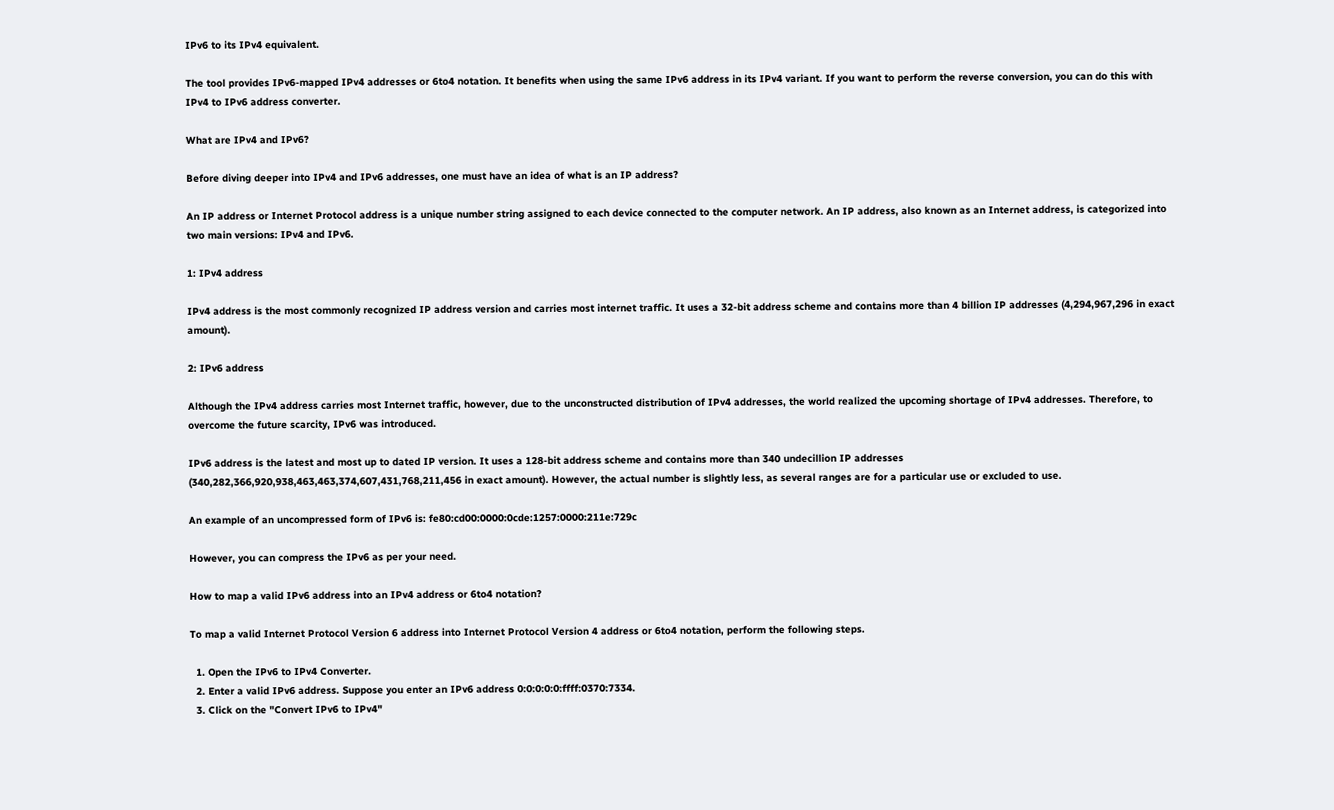IPv6 to its IPv4 equivalent.

The tool provides IPv6-mapped IPv4 addresses or 6to4 notation. It benefits when using the same IPv6 address in its IPv4 variant. If you want to perform the reverse conversion, you can do this with IPv4 to IPv6 address converter.

What are IPv4 and IPv6?

Before diving deeper into IPv4 and IPv6 addresses, one must have an idea of what is an IP address?

An IP address or Internet Protocol address is a unique number string assigned to each device connected to the computer network. An IP address, also known as an Internet address, is categorized into two main versions: IPv4 and IPv6.

1: IPv4 address

IPv4 address is the most commonly recognized IP address version and carries most internet traffic. It uses a 32-bit address scheme and contains more than 4 billion IP addresses (4,294,967,296 in exact amount).

2: IPv6 address

Although the IPv4 address carries most Internet traffic, however, due to the unconstructed distribution of IPv4 addresses, the world realized the upcoming shortage of IPv4 addresses. Therefore, to overcome the future scarcity, IPv6 was introduced.

IPv6 address is the latest and most up to dated IP version. It uses a 128-bit address scheme and contains more than 340 undecillion IP addresses (340,282,366,920,938,463,463,374,607,431,768,211,456 in exact amount). However, the actual number is slightly less, as several ranges are for a particular use or excluded to use.

An example of an uncompressed form of IPv6 is: fe80:cd00:0000:0cde:1257:0000:211e:729c

However, you can compress the IPv6 as per your need.

How to map a valid IPv6 address into an IPv4 address or 6to4 notation?

To map a valid Internet Protocol Version 6 address into Internet Protocol Version 4 address or 6to4 notation, perform the following steps.

  1. Open the IPv6 to IPv4 Converter.
  2. Enter a valid IPv6 address. Suppose you enter an IPv6 address 0:0:0:0:0:ffff:0370:7334.
  3. Click on the "Convert IPv6 to IPv4"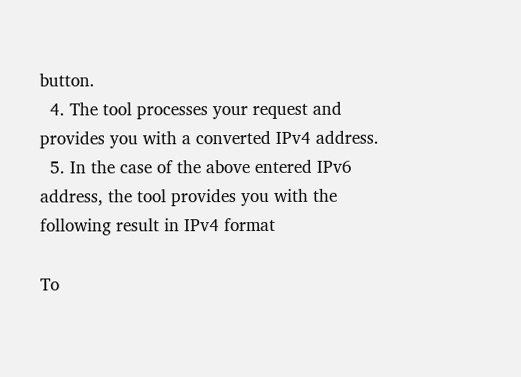button.
  4. The tool processes your request and provides you with a converted IPv4 address.
  5. In the case of the above entered IPv6 address, the tool provides you with the following result in IPv4 format

To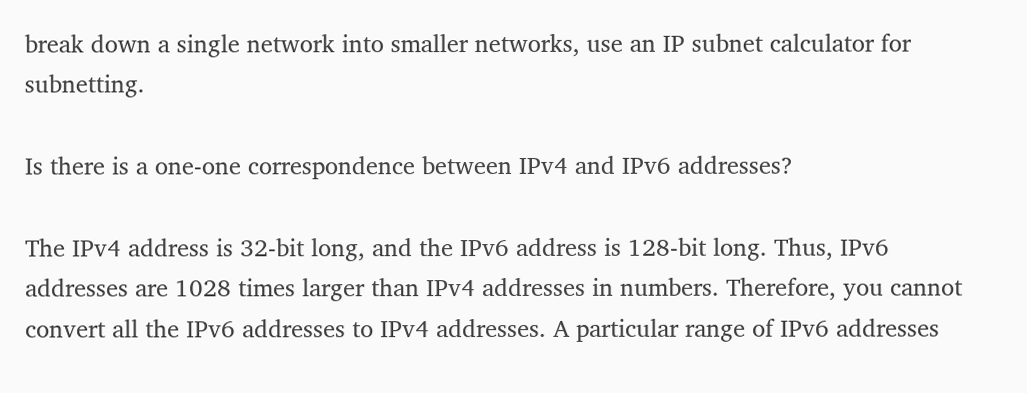break down a single network into smaller networks, use an IP subnet calculator for subnetting.

Is there is a one-one correspondence between IPv4 and IPv6 addresses?

The IPv4 address is 32-bit long, and the IPv6 address is 128-bit long. Thus, IPv6 addresses are 1028 times larger than IPv4 addresses in numbers. Therefore, you cannot convert all the IPv6 addresses to IPv4 addresses. A particular range of IPv6 addresses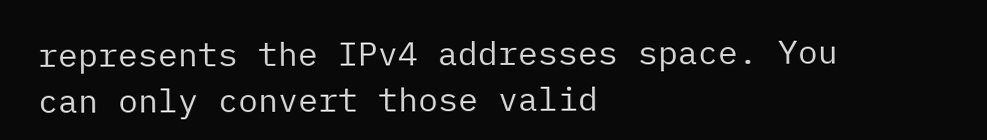represents the IPv4 addresses space. You can only convert those valid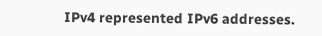IPv4 represented IPv6 addresses.